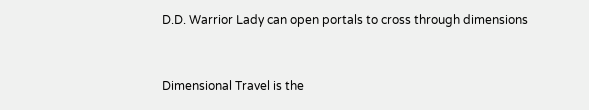D.D. Warrior Lady can open portals to cross through dimensions


Dimensional Travel is the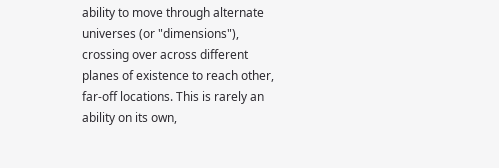ability to move through alternate universes (or "dimensions"), crossing over across different planes of existence to reach other, far-off locations. This is rarely an ability on its own,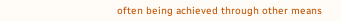often being achieved through other means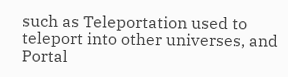such as Teleportation used to teleport into other universes, and Portal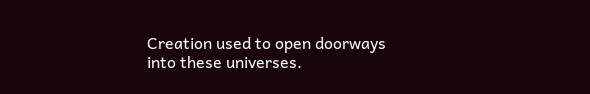Creation used to open doorways into these universes.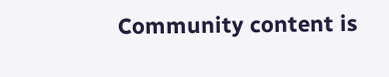Community content is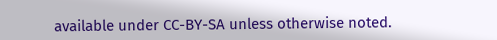available under CC-BY-SA unless otherwise noted.